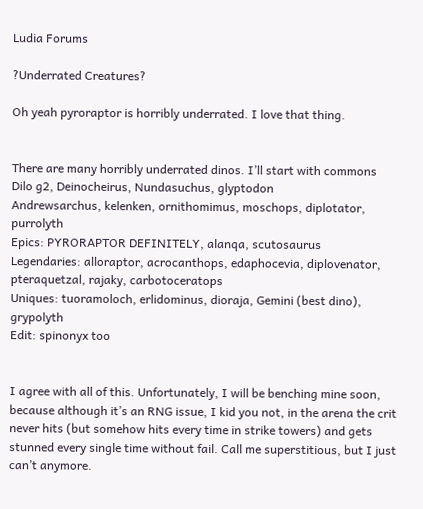Ludia Forums

?Underrated Creatures?

Oh yeah pyroraptor is horribly underrated. I love that thing.


There are many horribly underrated dinos. I’ll start with commons
Dilo g2, Deinocheirus, Nundasuchus, glyptodon
Andrewsarchus, kelenken, ornithomimus, moschops, diplotator, purrolyth
Epics: PYRORAPTOR DEFINITELY, alanqa, scutosaurus
Legendaries: alloraptor, acrocanthops, edaphocevia, diplovenator, pteraquetzal, rajaky, carbotoceratops
Uniques: tuoramoloch, erlidominus, dioraja, Gemini (best dino), grypolyth
Edit: spinonyx too


I agree with all of this. Unfortunately, I will be benching mine soon, because although it’s an RNG issue, I kid you not, in the arena the crit never hits (but somehow hits every time in strike towers) and gets stunned every single time without fail. Call me superstitious, but I just can’t anymore.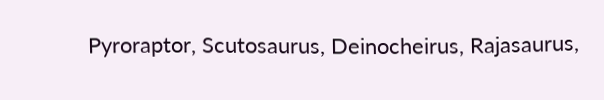Pyroraptor, Scutosaurus, Deinocheirus, Rajasaurus,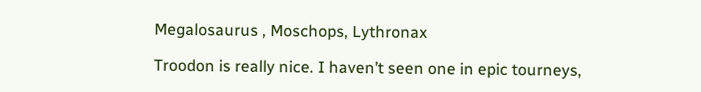Megalosaurus , Moschops, Lythronax

Troodon is really nice. I haven’t seen one in epic tourneys,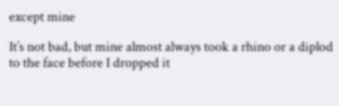except mine

It’s not bad, but mine almost always took a rhino or a diplod to the face before I dropped it